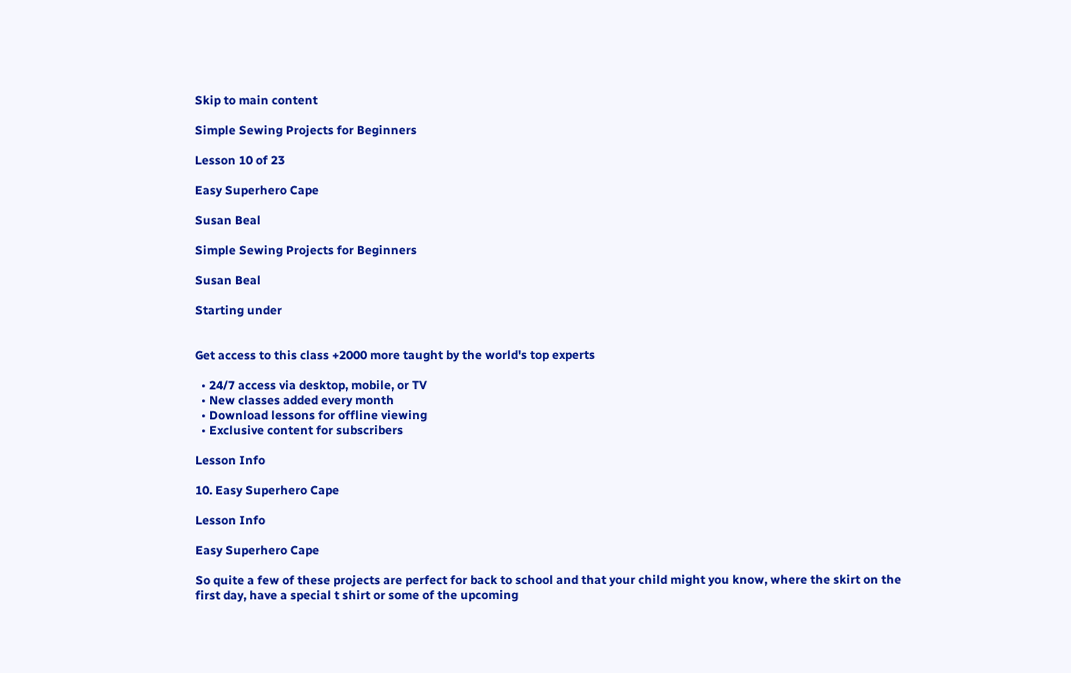Skip to main content

Simple Sewing Projects for Beginners

Lesson 10 of 23

Easy Superhero Cape

Susan Beal

Simple Sewing Projects for Beginners

Susan Beal

Starting under


Get access to this class +2000 more taught by the world's top experts

  • 24/7 access via desktop, mobile, or TV
  • New classes added every month
  • Download lessons for offline viewing
  • Exclusive content for subscribers

Lesson Info

10. Easy Superhero Cape

Lesson Info

Easy Superhero Cape

So quite a few of these projects are perfect for back to school and that your child might you know, where the skirt on the first day, have a special t shirt or some of the upcoming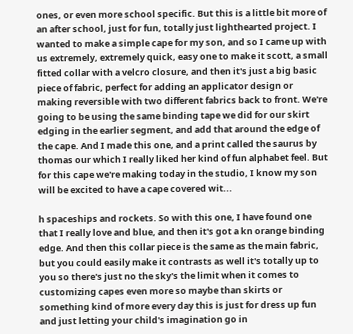ones, or even more school specific. But this is a little bit more of an after school, just for fun, totally just lighthearted project. I wanted to make a simple cape for my son, and so I came up with us extremely, extremely quick, easy one to make it scott, a small fitted collar with a velcro closure, and then it's just a big basic piece of fabric, perfect for adding an applicator design or making reversible with two different fabrics back to front. We're going to be using the same binding tape we did for our skirt edging in the earlier segment, and add that around the edge of the cape. And I made this one, and a print called the saurus by thomas our which I really liked her kind of fun alphabet feel. But for this cape we're making today in the studio, I know my son will be excited to have a cape covered wit...

h spaceships and rockets. So with this one, I have found one that I really love and blue, and then it's got a kn orange binding edge. And then this collar piece is the same as the main fabric, but you could easily make it contrasts as well it's totally up to you so there's just no the sky's the limit when it comes to customizing capes even more so maybe than skirts or something kind of more every day this is just for dress up fun and just letting your child's imagination go in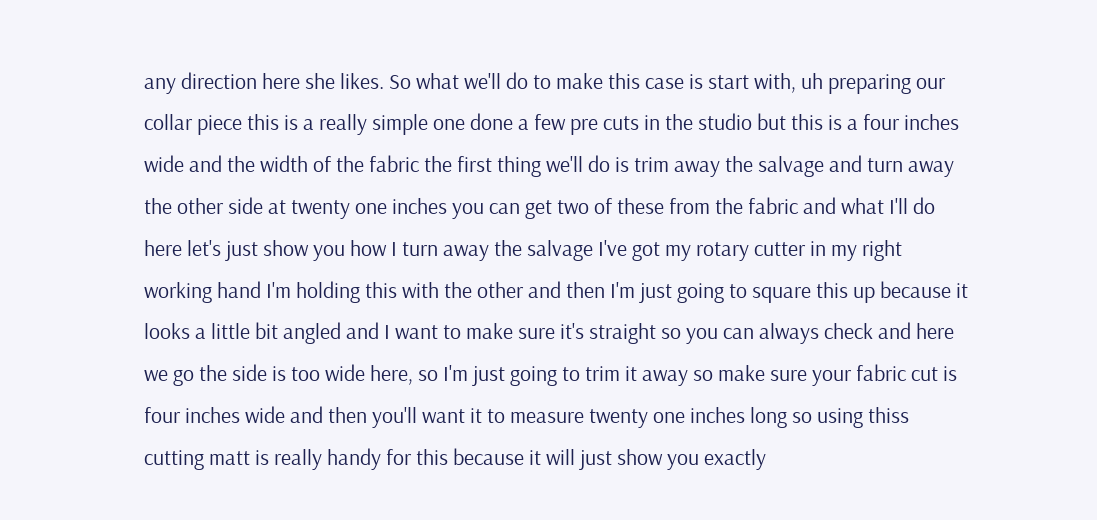any direction here she likes. So what we'll do to make this case is start with, uh preparing our collar piece this is a really simple one done a few pre cuts in the studio but this is a four inches wide and the width of the fabric the first thing we'll do is trim away the salvage and turn away the other side at twenty one inches you can get two of these from the fabric and what I'll do here let's just show you how I turn away the salvage I've got my rotary cutter in my right working hand I'm holding this with the other and then I'm just going to square this up because it looks a little bit angled and I want to make sure it's straight so you can always check and here we go the side is too wide here, so I'm just going to trim it away so make sure your fabric cut is four inches wide and then you'll want it to measure twenty one inches long so using thiss cutting matt is really handy for this because it will just show you exactly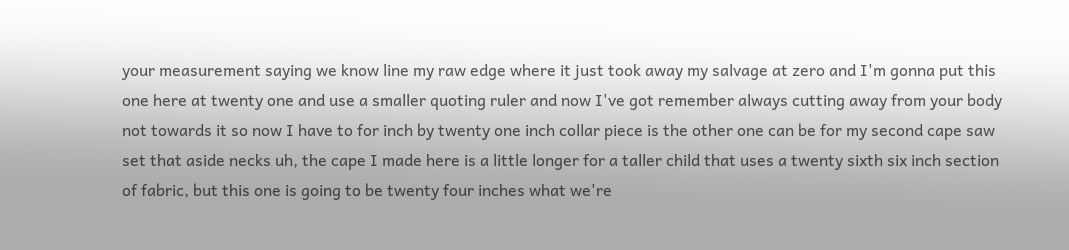your measurement saying we know line my raw edge where it just took away my salvage at zero and I'm gonna put this one here at twenty one and use a smaller quoting ruler and now I've got remember always cutting away from your body not towards it so now I have to for inch by twenty one inch collar piece is the other one can be for my second cape saw set that aside necks uh, the cape I made here is a little longer for a taller child that uses a twenty sixth six inch section of fabric, but this one is going to be twenty four inches what we're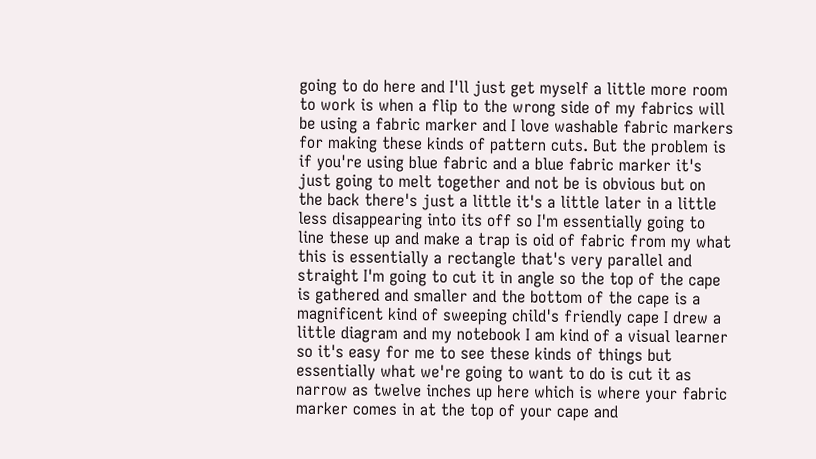going to do here and I'll just get myself a little more room to work is when a flip to the wrong side of my fabrics will be using a fabric marker and I love washable fabric markers for making these kinds of pattern cuts. But the problem is if you're using blue fabric and a blue fabric marker it's just going to melt together and not be is obvious but on the back there's just a little it's a little later in a little less disappearing into its off so I'm essentially going to line these up and make a trap is oid of fabric from my what this is essentially a rectangle that's very parallel and straight I'm going to cut it in angle so the top of the cape is gathered and smaller and the bottom of the cape is a magnificent kind of sweeping child's friendly cape I drew a little diagram and my notebook I am kind of a visual learner so it's easy for me to see these kinds of things but essentially what we're going to want to do is cut it as narrow as twelve inches up here which is where your fabric marker comes in at the top of your cape and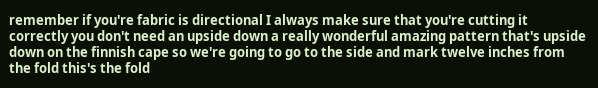remember if you're fabric is directional I always make sure that you're cutting it correctly you don't need an upside down a really wonderful amazing pattern that's upside down on the finnish cape so we're going to go to the side and mark twelve inches from the fold this's the fold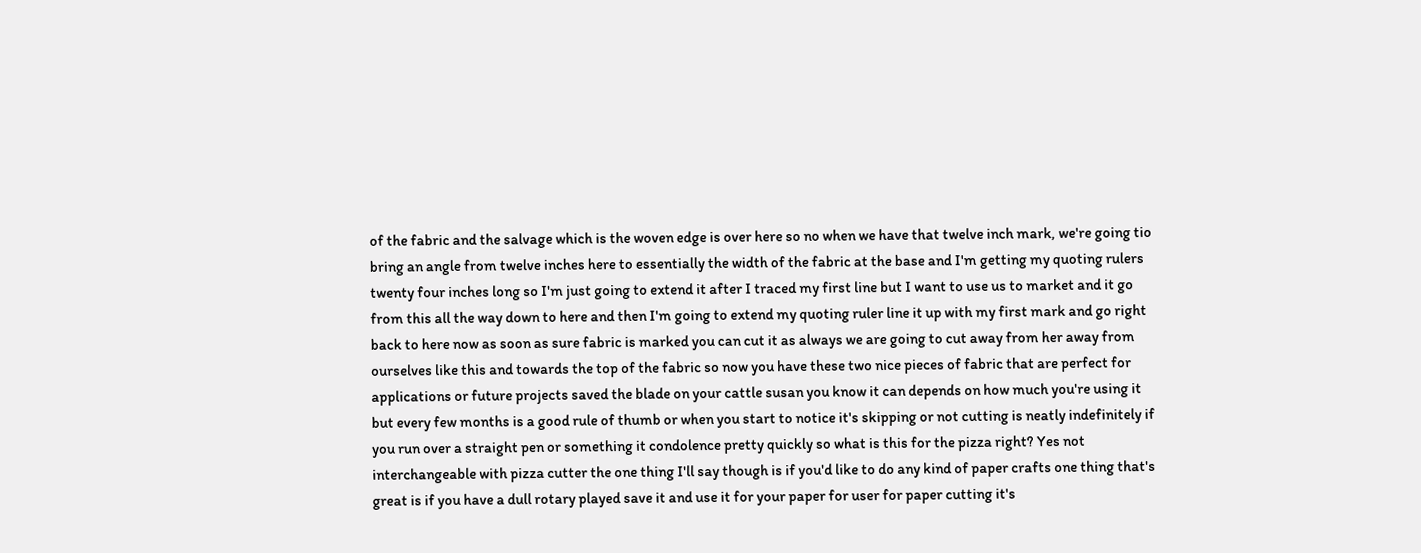of the fabric and the salvage which is the woven edge is over here so no when we have that twelve inch mark, we're going tio bring an angle from twelve inches here to essentially the width of the fabric at the base and I'm getting my quoting rulers twenty four inches long so I'm just going to extend it after I traced my first line but I want to use us to market and it go from this all the way down to here and then I'm going to extend my quoting ruler line it up with my first mark and go right back to here now as soon as sure fabric is marked you can cut it as always we are going to cut away from her away from ourselves like this and towards the top of the fabric so now you have these two nice pieces of fabric that are perfect for applications or future projects saved the blade on your cattle susan you know it can depends on how much you're using it but every few months is a good rule of thumb or when you start to notice it's skipping or not cutting is neatly indefinitely if you run over a straight pen or something it condolence pretty quickly so what is this for the pizza right? Yes not interchangeable with pizza cutter the one thing I'll say though is if you'd like to do any kind of paper crafts one thing that's great is if you have a dull rotary played save it and use it for your paper for user for paper cutting it's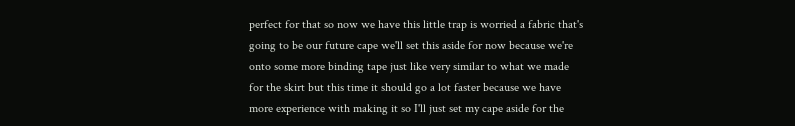perfect for that so now we have this little trap is worried a fabric that's going to be our future cape we'll set this aside for now because we're onto some more binding tape just like very similar to what we made for the skirt but this time it should go a lot faster because we have more experience with making it so I'll just set my cape aside for the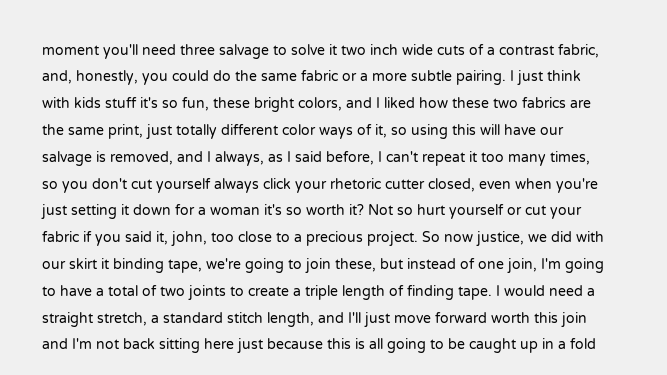moment you'll need three salvage to solve it two inch wide cuts of a contrast fabric, and, honestly, you could do the same fabric or a more subtle pairing. I just think with kids stuff it's so fun, these bright colors, and I liked how these two fabrics are the same print, just totally different color ways of it, so using this will have our salvage is removed, and I always, as I said before, I can't repeat it too many times, so you don't cut yourself always click your rhetoric cutter closed, even when you're just setting it down for a woman it's so worth it? Not so hurt yourself or cut your fabric if you said it, john, too close to a precious project. So now justice, we did with our skirt it binding tape, we're going to join these, but instead of one join, I'm going to have a total of two joints to create a triple length of finding tape. I would need a straight stretch, a standard stitch length, and I'll just move forward worth this join and I'm not back sitting here just because this is all going to be caught up in a fold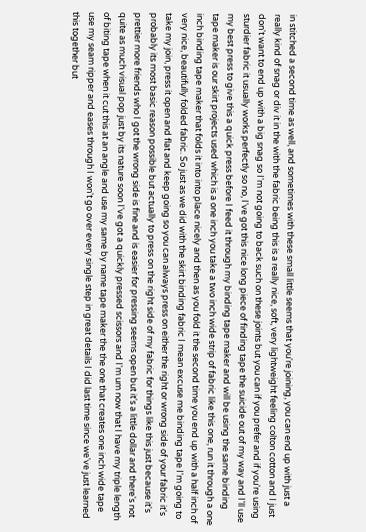in stitched a second time as well, and sometimes with these small little seems that you're joining, you can end up with just a really kind of snag or div it in the with the fabric being this is a really nice, soft, very lightweight feeling colton cotton and I just don't want to end up with a big snag so I'm not going to back such on these joints but you can if you prefer and if you're using sturdier fabric it usually works perfectly so no, I've got this nice long piece of finding tape the suicide out of my way and I'll use my best press to give this a quick press before I feed it through my binding tape maker and will be using the same binding tape maker is our skirt projects used which is a one inch you take a two inch wide strip of fabric like this one, run it through a one inch binding tape maker that folds it into into place nicely and then as you fold it the second time you end up with a half inch of very nice, beautifully folded fabric. So just as we did with the skirt binding fabric I mean excuse me binding tape I'm going to take my join, press it open and flat and keep going so you can always press on either the right or wrong side of your fabric it's probably its most basic reason possible but actually to press on the right side of my fabric for things like this just because it's prettier more friends who I got the wrong side is fine and is easier for pressing seems open but it's a little dollar and there's not quite as much visual pop just by its nature soon I've got a quickly pressed scissors and I'm um now that I have my triple length of biting tape when it cut this at an angle and use my same by name tape maker the the one that creates one inch wide tape use my seam ripper and eases through I won't go over every single step in great details I did last time since we've just learned this together but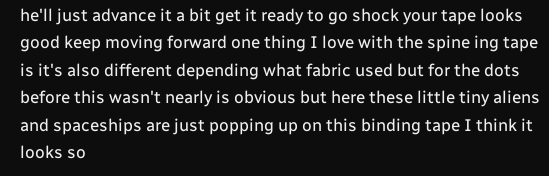he'll just advance it a bit get it ready to go shock your tape looks good keep moving forward one thing I love with the spine ing tape is it's also different depending what fabric used but for the dots before this wasn't nearly is obvious but here these little tiny aliens and spaceships are just popping up on this binding tape I think it looks so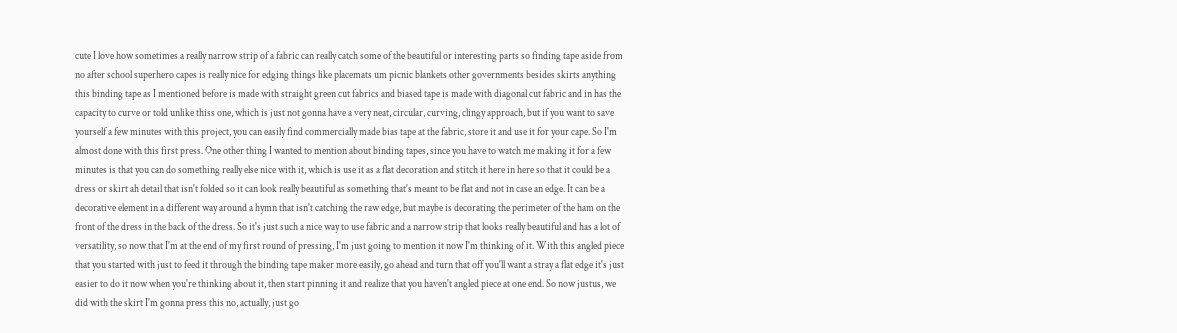cute I love how sometimes a really narrow strip of a fabric can really catch some of the beautiful or interesting parts so finding tape aside from no after school superhero capes is really nice for edging things like placemats um picnic blankets other governments besides skirts anything this binding tape as I mentioned before is made with straight green cut fabrics and biased tape is made with diagonal cut fabric and in has the capacity to curve or told unlike thiss one, which is just not gonna have a very neat, circular, curving, clingy approach, but if you want to save yourself a few minutes with this project, you can easily find commercially made bias tape at the fabric, store it and use it for your cape. So I'm almost done with this first press. One other thing I wanted to mention about binding tapes, since you have to watch me making it for a few minutes is that you can do something really else nice with it, which is use it as a flat decoration and stitch it here in here so that it could be a dress or skirt ah detail that isn't folded so it can look really beautiful as something that's meant to be flat and not in case an edge. It can be a decorative element in a different way around a hymn that isn't catching the raw edge, but maybe is decorating the perimeter of the ham on the front of the dress in the back of the dress. So it's just such a nice way to use fabric and a narrow strip that looks really beautiful and has a lot of versatility, so now that I'm at the end of my first round of pressing, I'm just going to mention it now I'm thinking of it. With this angled piece that you started with just to feed it through the binding tape maker more easily, go ahead and turn that off you'll want a stray a flat edge it's just easier to do it now when you're thinking about it, then start pinning it and realize that you haven't angled piece at one end. So now justus, we did with the skirt I'm gonna press this no, actually, just go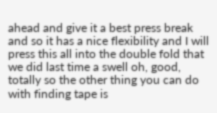ahead and give it a best press break and so it has a nice flexibility and I will press this all into the double fold that we did last time a swell oh, good, totally so the other thing you can do with finding tape is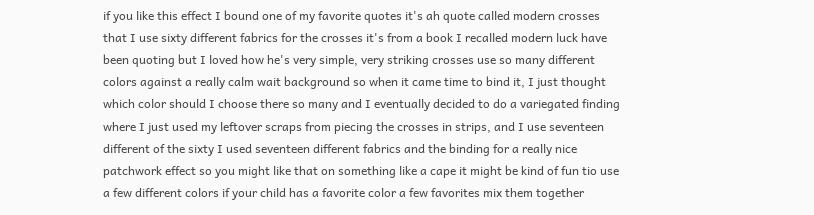if you like this effect I bound one of my favorite quotes it's ah quote called modern crosses that I use sixty different fabrics for the crosses it's from a book I recalled modern luck have been quoting but I loved how he's very simple, very striking crosses use so many different colors against a really calm wait background so when it came time to bind it, I just thought which color should I choose there so many and I eventually decided to do a variegated finding where I just used my leftover scraps from piecing the crosses in strips, and I use seventeen different of the sixty I used seventeen different fabrics and the binding for a really nice patchwork effect so you might like that on something like a cape it might be kind of fun tio use a few different colors if your child has a favorite color a few favorites mix them together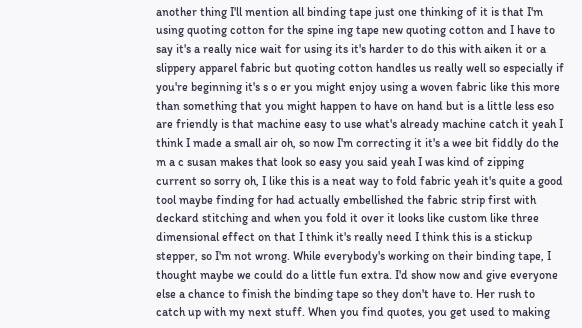another thing I'll mention all binding tape just one thinking of it is that I'm using quoting cotton for the spine ing tape new quoting cotton and I have to say it's a really nice wait for using its it's harder to do this with aiken it or a slippery apparel fabric but quoting cotton handles us really well so especially if you're beginning it's s o er you might enjoy using a woven fabric like this more than something that you might happen to have on hand but is a little less eso are friendly is that machine easy to use what's already machine catch it yeah I think I made a small air oh, so now I'm correcting it it's a wee bit fiddly do the m a c susan makes that look so easy you said yeah I was kind of zipping current so sorry oh, I like this is a neat way to fold fabric yeah it's quite a good tool maybe finding for had actually embellished the fabric strip first with deckard stitching and when you fold it over it looks like custom like three dimensional effect on that I think it's really need I think this is a stickup stepper, so I'm not wrong. While everybody's working on their binding tape, I thought maybe we could do a little fun extra. I'd show now and give everyone else a chance to finish the binding tape so they don't have to. Her rush to catch up with my next stuff. When you find quotes, you get used to making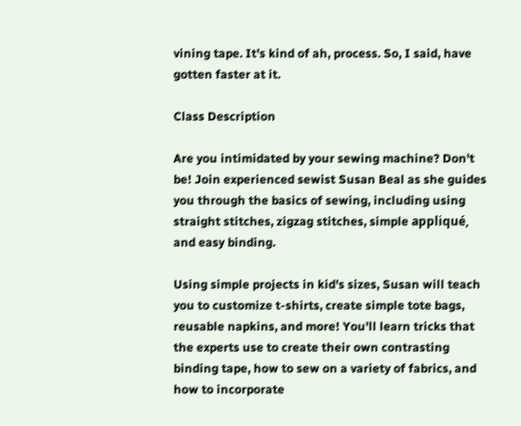vining tape. It's kind of ah, process. So, I said, have gotten faster at it.

Class Description

Are you intimidated by your sewing machine? Don't be! Join experienced sewist Susan Beal as she guides you through the basics of sewing, including using straight stitches, zigzag stitches, simple appliqué, and easy binding.

Using simple projects in kid's sizes, Susan will teach you to customize t-shirts, create simple tote bags, reusable napkins, and more! You'll learn tricks that the experts use to create their own contrasting binding tape, how to sew on a variety of fabrics, and how to incorporate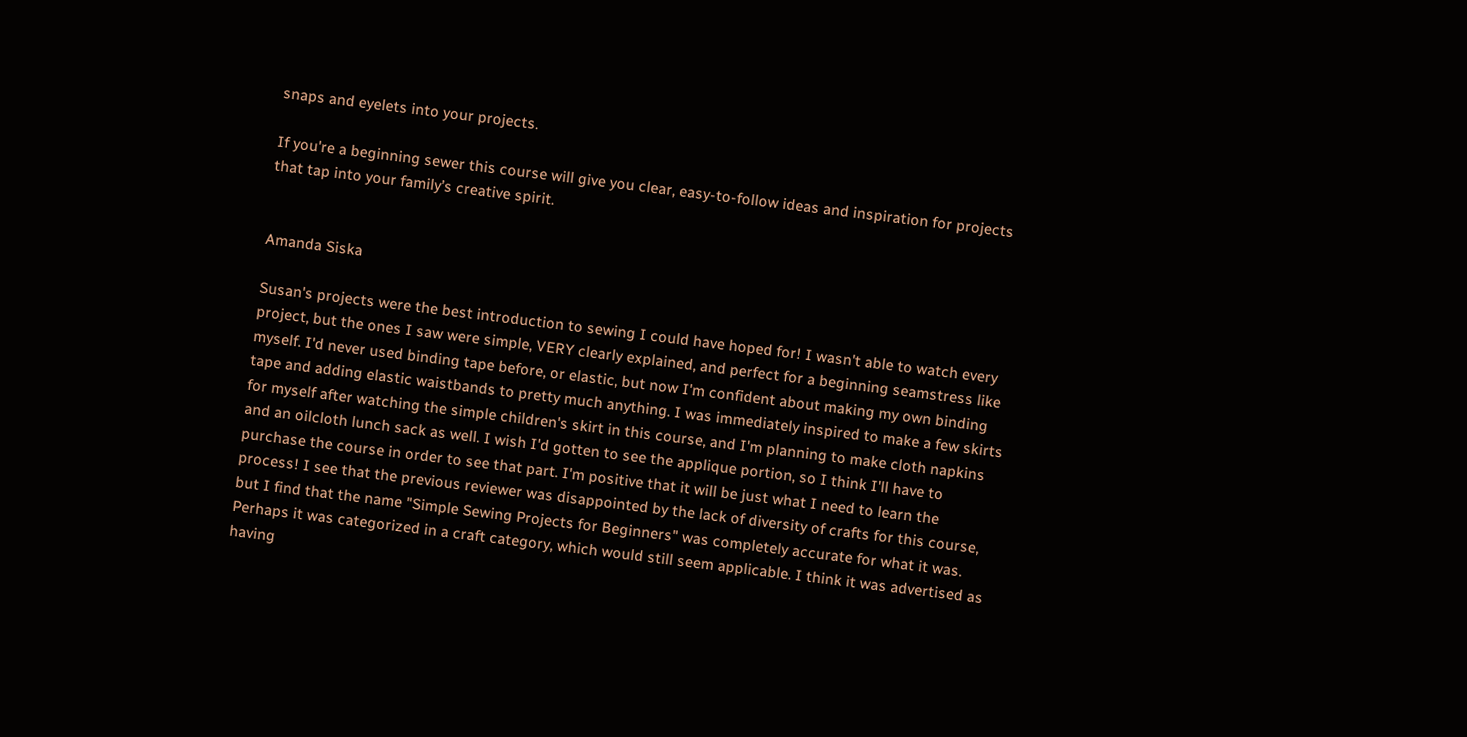snaps and eyelets into your projects.

If you're a beginning sewer this course will give you clear, easy-to-follow ideas and inspiration for projects that tap into your family’s creative spirit.


Amanda Siska

Susan's projects were the best introduction to sewing I could have hoped for! I wasn't able to watch every project, but the ones I saw were simple, VERY clearly explained, and perfect for a beginning seamstress like myself. I'd never used binding tape before, or elastic, but now I'm confident about making my own binding tape and adding elastic waistbands to pretty much anything. I was immediately inspired to make a few skirts for myself after watching the simple children's skirt in this course, and I'm planning to make cloth napkins and an oilcloth lunch sack as well. I wish I'd gotten to see the applique portion, so I think I'll have to purchase the course in order to see that part. I'm positive that it will be just what I need to learn the process! I see that the previous reviewer was disappointed by the lack of diversity of crafts for this course, but I find that the name "Simple Sewing Projects for Beginners" was completely accurate for what it was. Perhaps it was categorized in a craft category, which would still seem applicable. I think it was advertised as having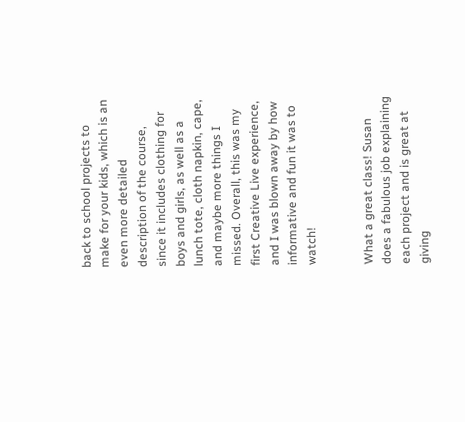back to school projects to make for your kids, which is an even more detailed description of the course, since it includes clothing for boys and girls, as well as a lunch tote, cloth napkin, cape, and maybe more things I missed. Overall, this was my first Creative Live experience, and I was blown away by how informative and fun it was to watch!


What a great class! Susan does a fabulous job explaining each project and is great at giving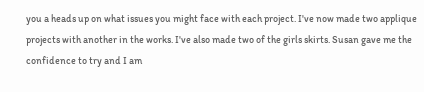you a heads up on what issues you might face with each project. I've now made two applique projects with another in the works. I've also made two of the girls skirts. Susan gave me the confidence to try and I am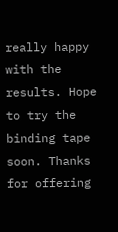really happy with the results. Hope to try the binding tape soon. Thanks for offering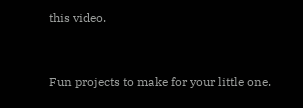this video.


Fun projects to make for your little one.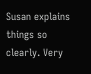Susan explains things so clearly. Very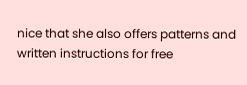nice that she also offers patterns and written instructions for free